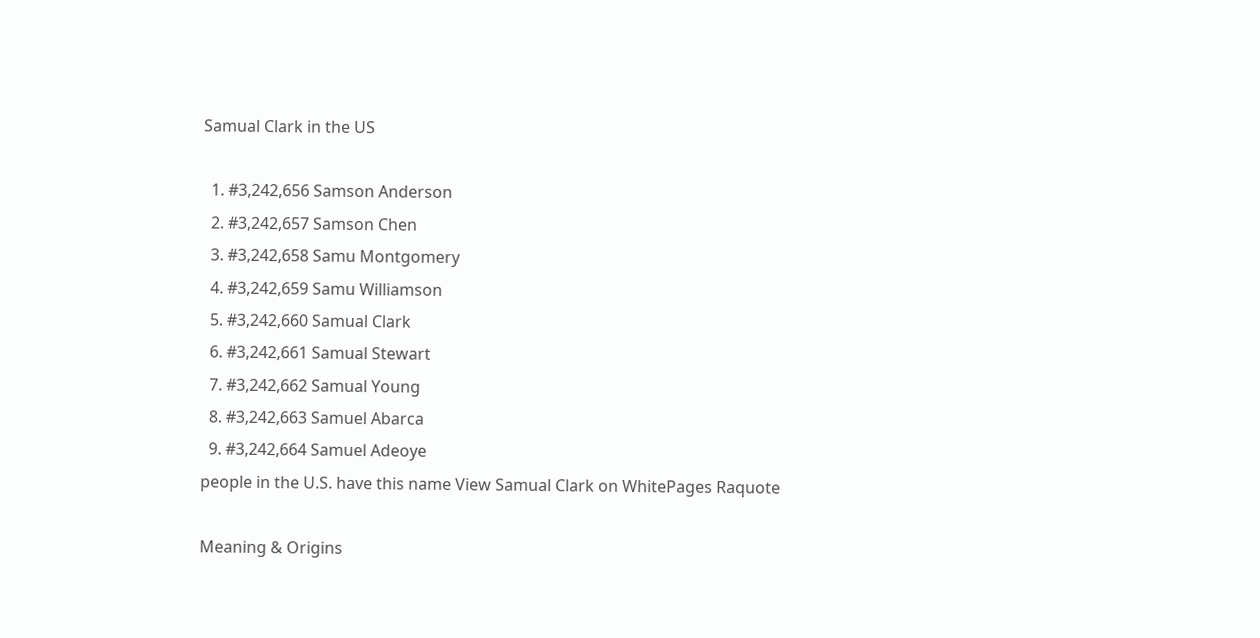Samual Clark in the US

  1. #3,242,656 Samson Anderson
  2. #3,242,657 Samson Chen
  3. #3,242,658 Samu Montgomery
  4. #3,242,659 Samu Williamson
  5. #3,242,660 Samual Clark
  6. #3,242,661 Samual Stewart
  7. #3,242,662 Samual Young
  8. #3,242,663 Samuel Abarca
  9. #3,242,664 Samuel Adeoye
people in the U.S. have this name View Samual Clark on WhitePages Raquote

Meaning & Origins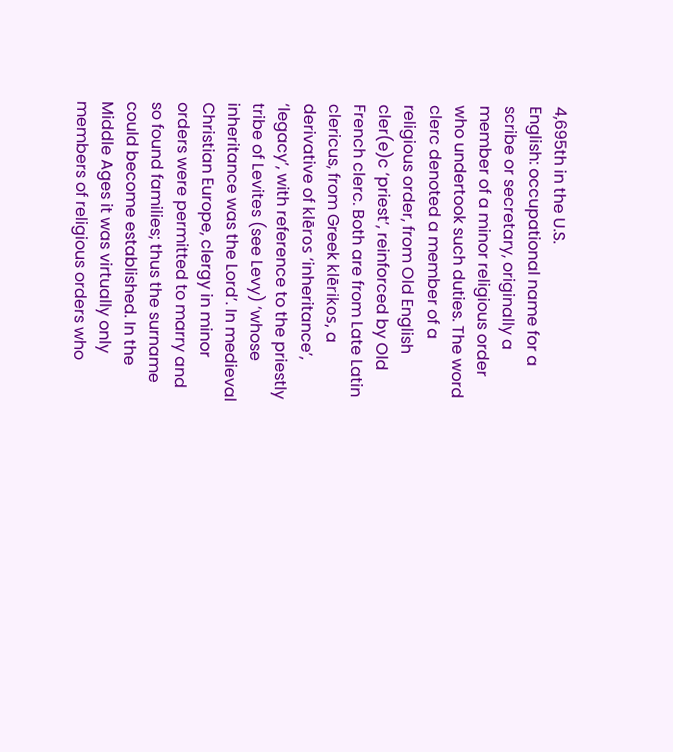4,695th in the U.S.
English: occupational name for a scribe or secretary, originally a member of a minor religious order who undertook such duties. The word clerc denoted a member of a religious order, from Old English cler(e)c ‘priest’, reinforced by Old French clerc. Both are from Late Latin clericus, from Greek klērikos, a derivative of klēros ‘inheritance’, ‘legacy’, with reference to the priestly tribe of Levites (see Levy) ‘whose inheritance was the Lord’. In medieval Christian Europe, clergy in minor orders were permitted to marry and so found families; thus the surname could become established. In the Middle Ages it was virtually only members of religious orders who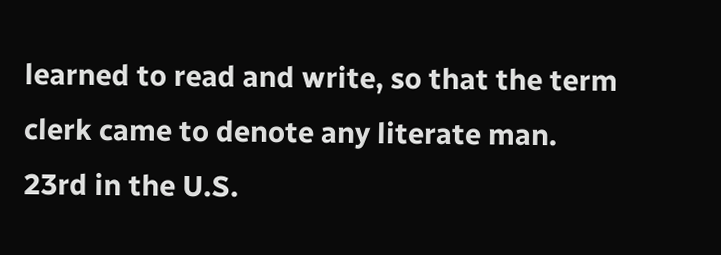learned to read and write, so that the term clerk came to denote any literate man.
23rd in the U.S.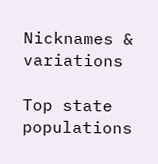Nicknames & variations

Top state populations